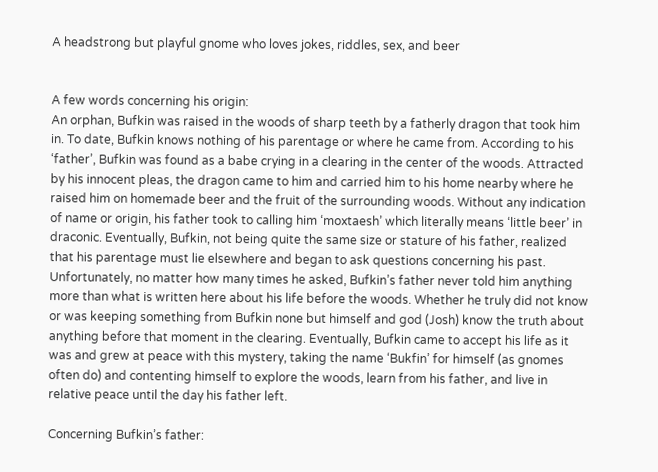A headstrong but playful gnome who loves jokes, riddles, sex, and beer


A few words concerning his origin:
An orphan, Bufkin was raised in the woods of sharp teeth by a fatherly dragon that took him in. To date, Bufkin knows nothing of his parentage or where he came from. According to his ‘father’, Bufkin was found as a babe crying in a clearing in the center of the woods. Attracted by his innocent pleas, the dragon came to him and carried him to his home nearby where he raised him on homemade beer and the fruit of the surrounding woods. Without any indication of name or origin, his father took to calling him ‘moxtaesh’ which literally means ‘little beer’ in draconic. Eventually, Bufkin, not being quite the same size or stature of his father, realized that his parentage must lie elsewhere and began to ask questions concerning his past. Unfortunately, no matter how many times he asked, Bufkin’s father never told him anything more than what is written here about his life before the woods. Whether he truly did not know or was keeping something from Bufkin none but himself and god (Josh) know the truth about anything before that moment in the clearing. Eventually, Bufkin came to accept his life as it was and grew at peace with this mystery, taking the name ‘Bukfin’ for himself (as gnomes often do) and contenting himself to explore the woods, learn from his father, and live in relative peace until the day his father left.

Concerning Bufkin’s father: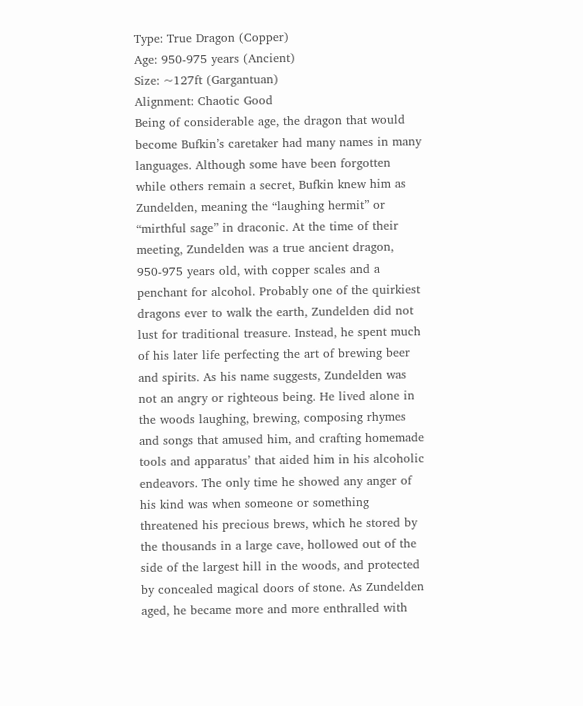Type: True Dragon (Copper)
Age: 950-975 years (Ancient)
Size: ~127ft (Gargantuan)
Alignment: Chaotic Good
Being of considerable age, the dragon that would become Bufkin’s caretaker had many names in many languages. Although some have been forgotten while others remain a secret, Bufkin knew him as Zundelden, meaning the “laughing hermit” or “mirthful sage” in draconic. At the time of their meeting, Zundelden was a true ancient dragon, 950-975 years old, with copper scales and a penchant for alcohol. Probably one of the quirkiest dragons ever to walk the earth, Zundelden did not lust for traditional treasure. Instead, he spent much of his later life perfecting the art of brewing beer and spirits. As his name suggests, Zundelden was not an angry or righteous being. He lived alone in the woods laughing, brewing, composing rhymes and songs that amused him, and crafting homemade tools and apparatus’ that aided him in his alcoholic endeavors. The only time he showed any anger of his kind was when someone or something threatened his precious brews, which he stored by the thousands in a large cave, hollowed out of the side of the largest hill in the woods, and protected by concealed magical doors of stone. As Zundelden aged, he became more and more enthralled with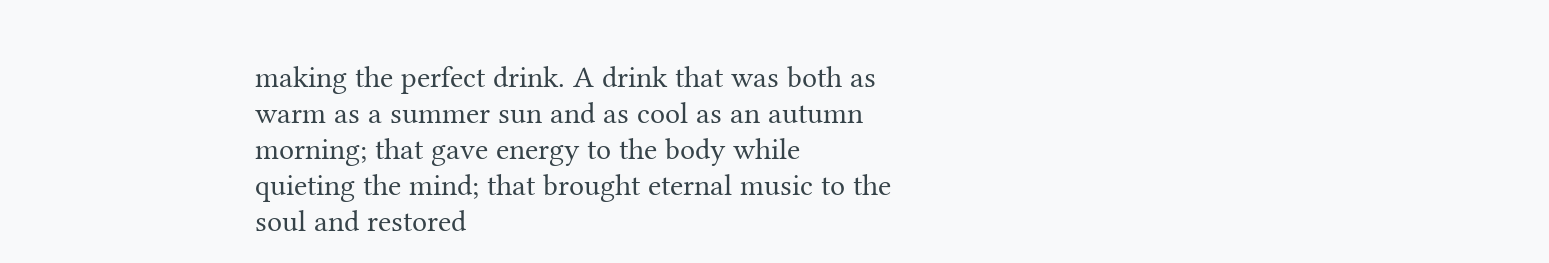making the perfect drink. A drink that was both as warm as a summer sun and as cool as an autumn morning; that gave energy to the body while quieting the mind; that brought eternal music to the soul and restored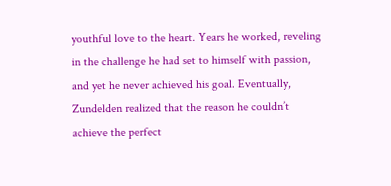youthful love to the heart. Years he worked, reveling in the challenge he had set to himself with passion, and yet he never achieved his goal. Eventually, Zundelden realized that the reason he couldn’t achieve the perfect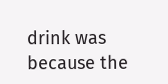drink was because the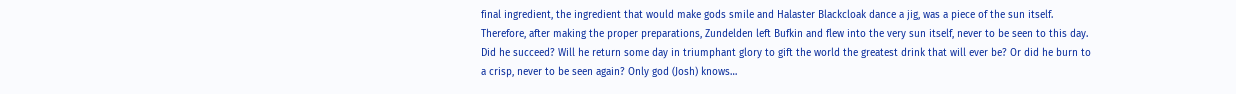final ingredient, the ingredient that would make gods smile and Halaster Blackcloak dance a jig, was a piece of the sun itself. Therefore, after making the proper preparations, Zundelden left Bufkin and flew into the very sun itself, never to be seen to this day. Did he succeed? Will he return some day in triumphant glory to gift the world the greatest drink that will ever be? Or did he burn to a crisp, never to be seen again? Only god (Josh) knows…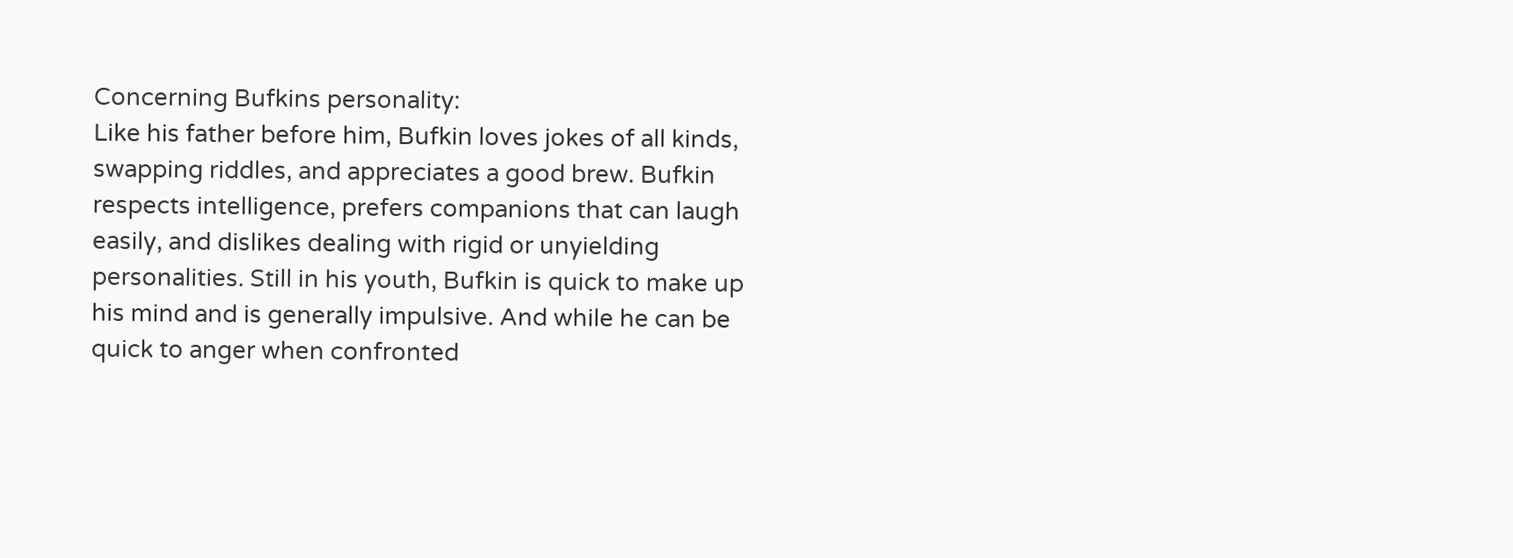Concerning Bufkins personality:
Like his father before him, Bufkin loves jokes of all kinds, swapping riddles, and appreciates a good brew. Bufkin respects intelligence, prefers companions that can laugh easily, and dislikes dealing with rigid or unyielding personalities. Still in his youth, Bufkin is quick to make up his mind and is generally impulsive. And while he can be quick to anger when confronted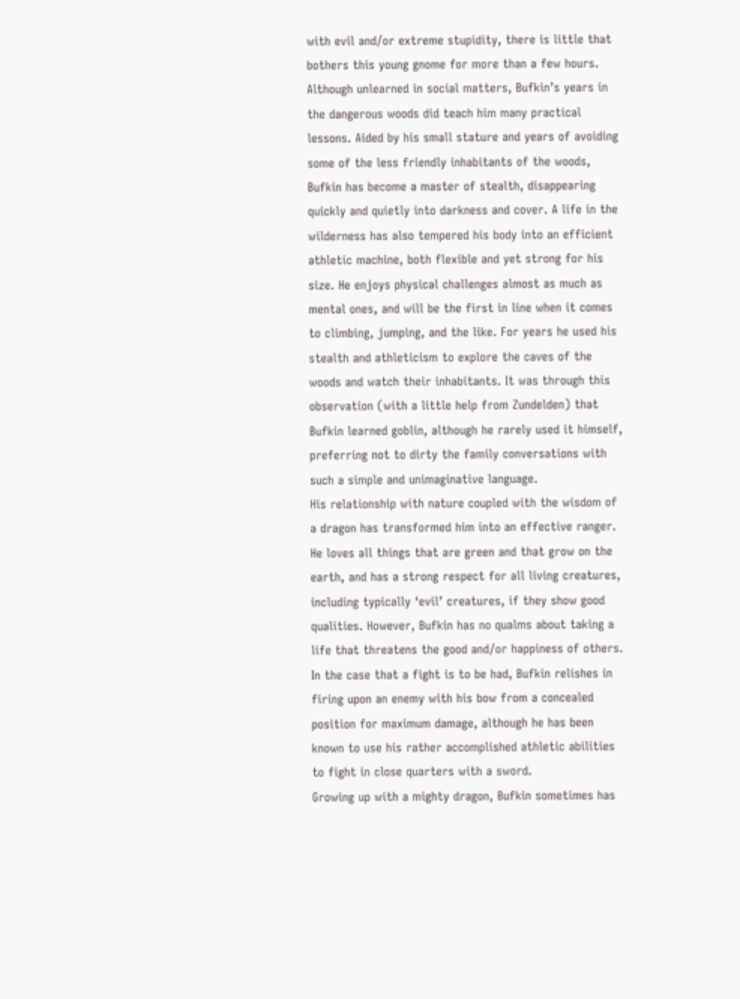with evil and/or extreme stupidity, there is little that bothers this young gnome for more than a few hours.
Although unlearned in social matters, Bufkin’s years in the dangerous woods did teach him many practical lessons. Aided by his small stature and years of avoiding some of the less friendly inhabitants of the woods, Bufkin has become a master of stealth, disappearing quickly and quietly into darkness and cover. A life in the wilderness has also tempered his body into an efficient athletic machine, both flexible and yet strong for his size. He enjoys physical challenges almost as much as mental ones, and will be the first in line when it comes to climbing, jumping, and the like. For years he used his stealth and athleticism to explore the caves of the woods and watch their inhabitants. It was through this observation (with a little help from Zundelden) that Bufkin learned goblin, although he rarely used it himself, preferring not to dirty the family conversations with such a simple and unimaginative language.
His relationship with nature coupled with the wisdom of a dragon has transformed him into an effective ranger. He loves all things that are green and that grow on the earth, and has a strong respect for all living creatures, including typically ‘evil’ creatures, if they show good qualities. However, Bufkin has no qualms about taking a life that threatens the good and/or happiness of others. In the case that a fight is to be had, Bufkin relishes in firing upon an enemy with his bow from a concealed position for maximum damage, although he has been known to use his rather accomplished athletic abilities to fight in close quarters with a sword.
Growing up with a mighty dragon, Bufkin sometimes has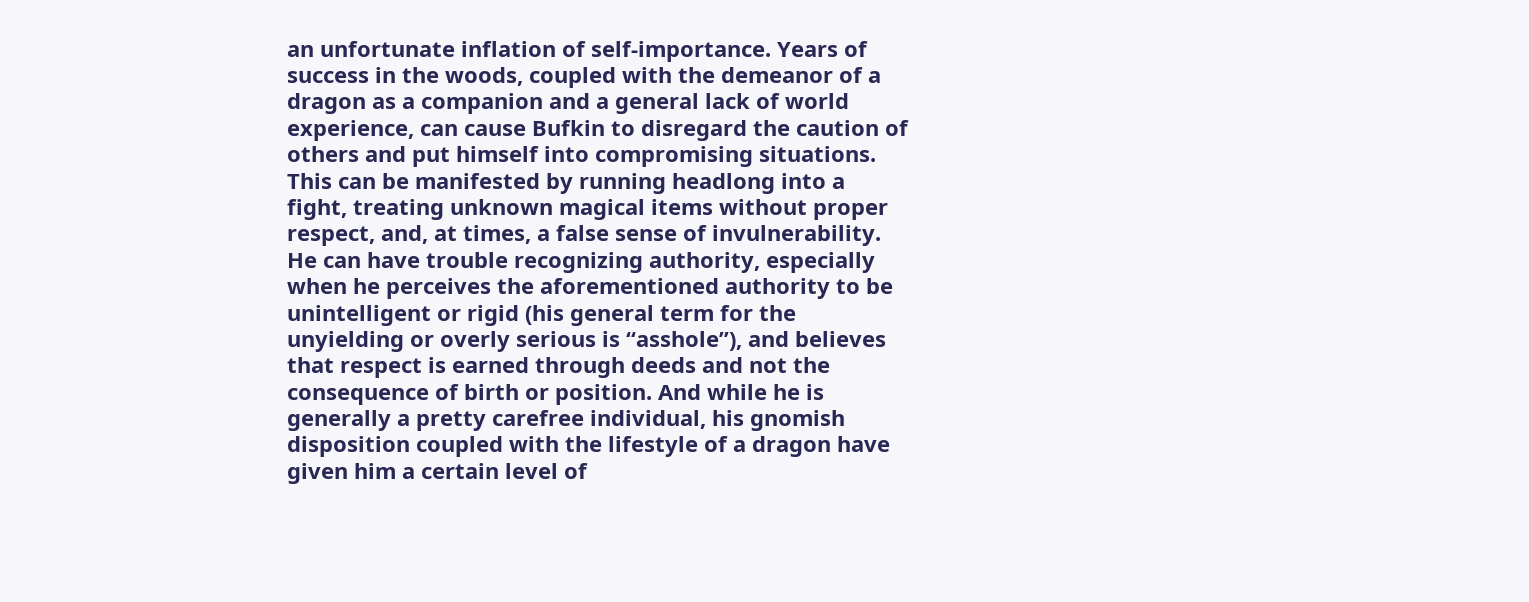an unfortunate inflation of self-importance. Years of success in the woods, coupled with the demeanor of a dragon as a companion and a general lack of world experience, can cause Bufkin to disregard the caution of others and put himself into compromising situations. This can be manifested by running headlong into a fight, treating unknown magical items without proper respect, and, at times, a false sense of invulnerability.
He can have trouble recognizing authority, especially when he perceives the aforementioned authority to be unintelligent or rigid (his general term for the unyielding or overly serious is “asshole”), and believes that respect is earned through deeds and not the consequence of birth or position. And while he is generally a pretty carefree individual, his gnomish disposition coupled with the lifestyle of a dragon have given him a certain level of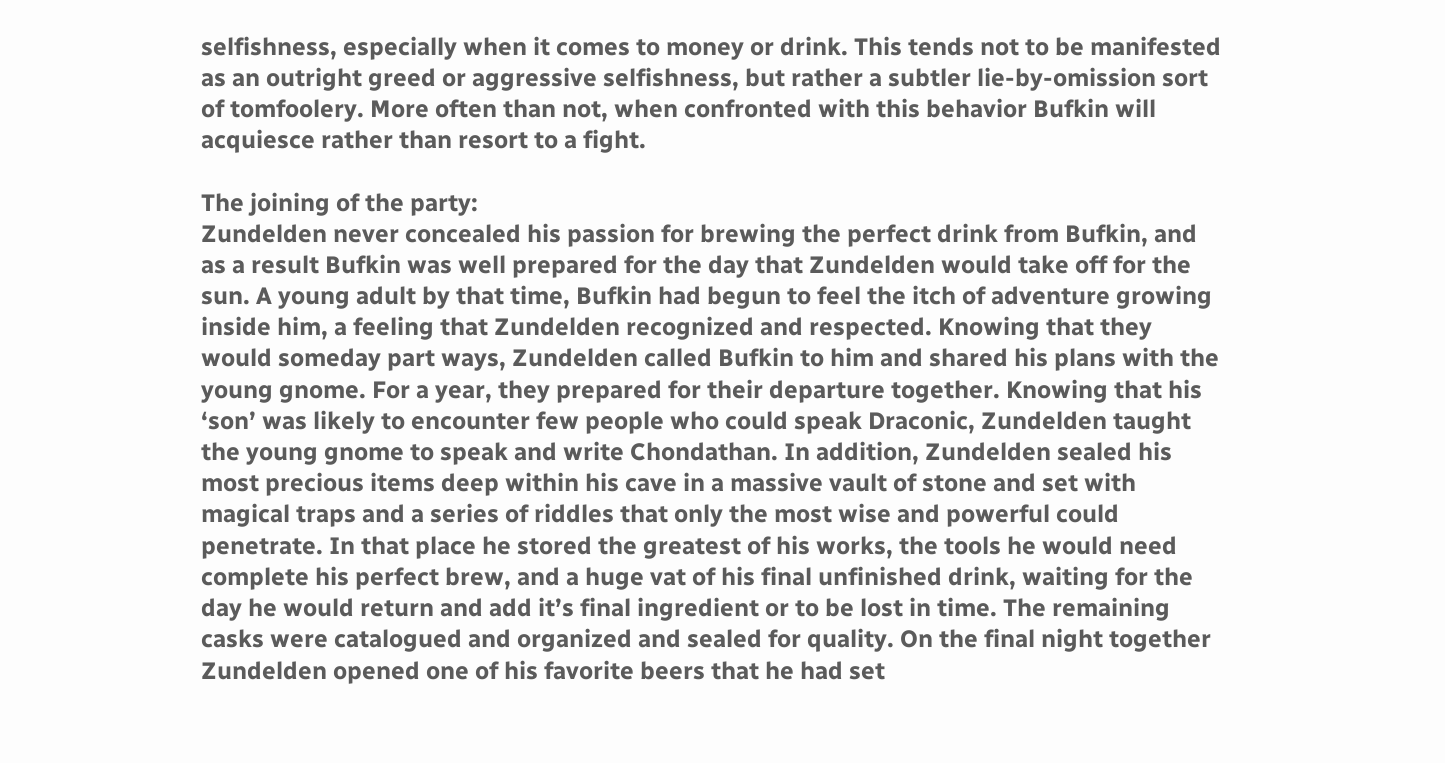selfishness, especially when it comes to money or drink. This tends not to be manifested as an outright greed or aggressive selfishness, but rather a subtler lie-by-omission sort of tomfoolery. More often than not, when confronted with this behavior Bufkin will acquiesce rather than resort to a fight.

The joining of the party:
Zundelden never concealed his passion for brewing the perfect drink from Bufkin, and as a result Bufkin was well prepared for the day that Zundelden would take off for the sun. A young adult by that time, Bufkin had begun to feel the itch of adventure growing inside him, a feeling that Zundelden recognized and respected. Knowing that they would someday part ways, Zundelden called Bufkin to him and shared his plans with the young gnome. For a year, they prepared for their departure together. Knowing that his ‘son’ was likely to encounter few people who could speak Draconic, Zundelden taught the young gnome to speak and write Chondathan. In addition, Zundelden sealed his most precious items deep within his cave in a massive vault of stone and set with magical traps and a series of riddles that only the most wise and powerful could penetrate. In that place he stored the greatest of his works, the tools he would need complete his perfect brew, and a huge vat of his final unfinished drink, waiting for the day he would return and add it’s final ingredient or to be lost in time. The remaining casks were catalogued and organized and sealed for quality. On the final night together Zundelden opened one of his favorite beers that he had set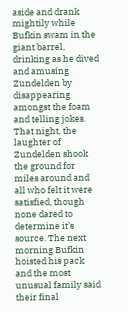aside and drank mightily while Bufkin swam in the giant barrel, drinking as he dived and amusing Zundelden by disappearing amongst the foam and telling jokes. That night, the laughter of Zundelden shook the ground for miles around and all who felt it were satisfied, though none dared to determine it’s source. The next morning Bufkin hoisted his pack and the most unusual family said their final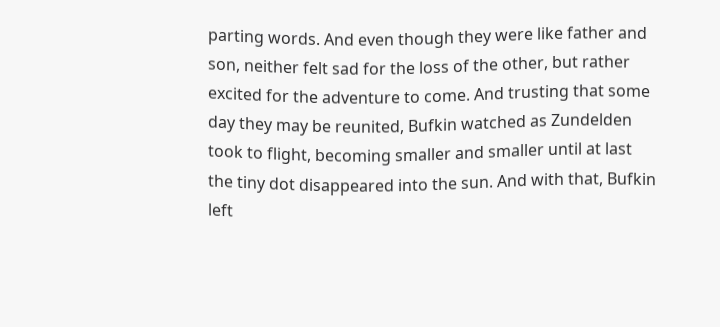parting words. And even though they were like father and son, neither felt sad for the loss of the other, but rather excited for the adventure to come. And trusting that some day they may be reunited, Bufkin watched as Zundelden took to flight, becoming smaller and smaller until at last the tiny dot disappeared into the sun. And with that, Bufkin left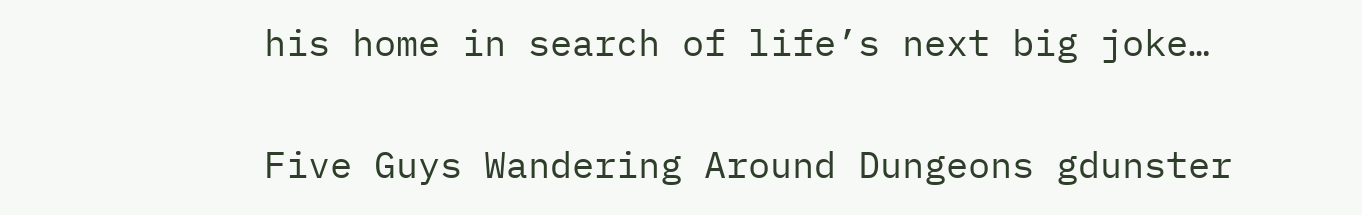his home in search of life’s next big joke…


Five Guys Wandering Around Dungeons gdunster